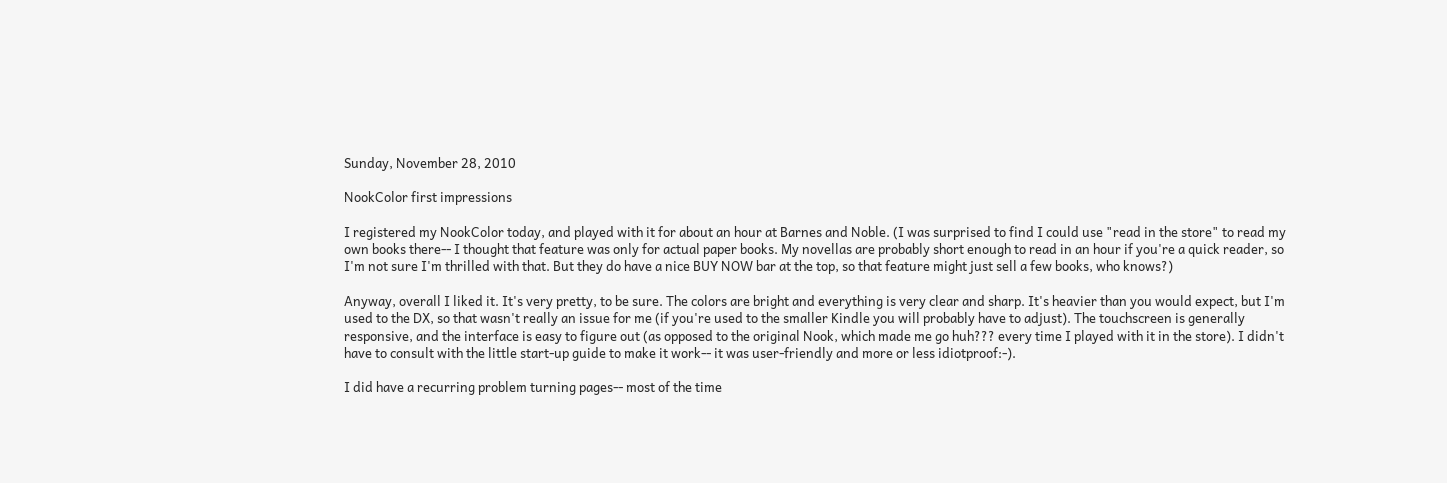Sunday, November 28, 2010

NookColor first impressions

I registered my NookColor today, and played with it for about an hour at Barnes and Noble. (I was surprised to find I could use "read in the store" to read my own books there-- I thought that feature was only for actual paper books. My novellas are probably short enough to read in an hour if you're a quick reader, so I'm not sure I'm thrilled with that. But they do have a nice BUY NOW bar at the top, so that feature might just sell a few books, who knows?)

Anyway, overall I liked it. It's very pretty, to be sure. The colors are bright and everything is very clear and sharp. It's heavier than you would expect, but I'm used to the DX, so that wasn't really an issue for me (if you're used to the smaller Kindle you will probably have to adjust). The touchscreen is generally responsive, and the interface is easy to figure out (as opposed to the original Nook, which made me go huh??? every time I played with it in the store). I didn't have to consult with the little start-up guide to make it work-- it was user-friendly and more or less idiotproof:-).

I did have a recurring problem turning pages-- most of the time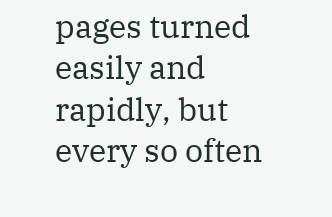pages turned easily and rapidly, but every so often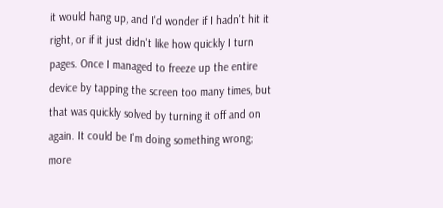it would hang up, and I'd wonder if I hadn't hit it right, or if it just didn't like how quickly I turn pages. Once I managed to freeze up the entire device by tapping the screen too many times, but that was quickly solved by turning it off and on again. It could be I'm doing something wrong; more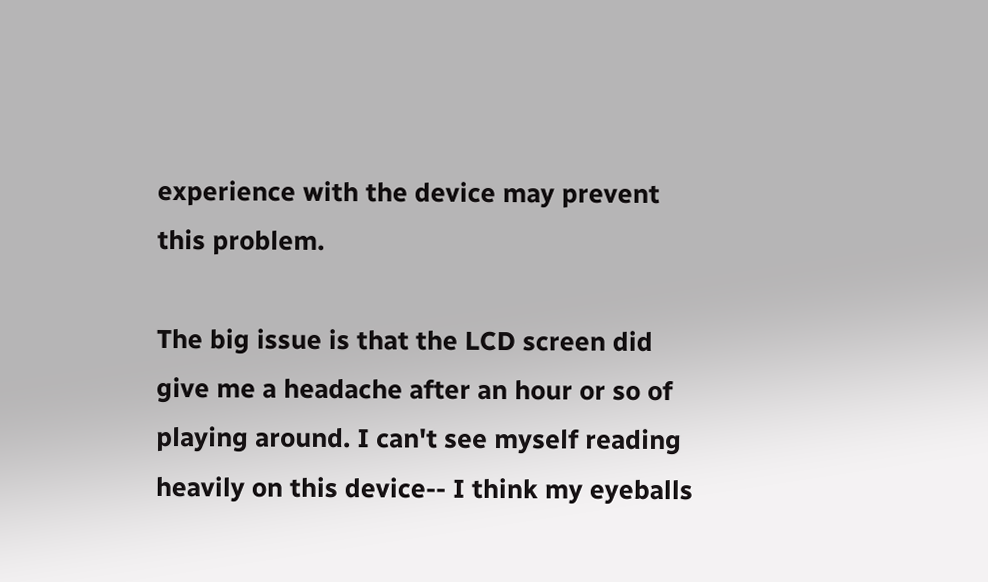experience with the device may prevent this problem.

The big issue is that the LCD screen did give me a headache after an hour or so of playing around. I can't see myself reading heavily on this device-- I think my eyeballs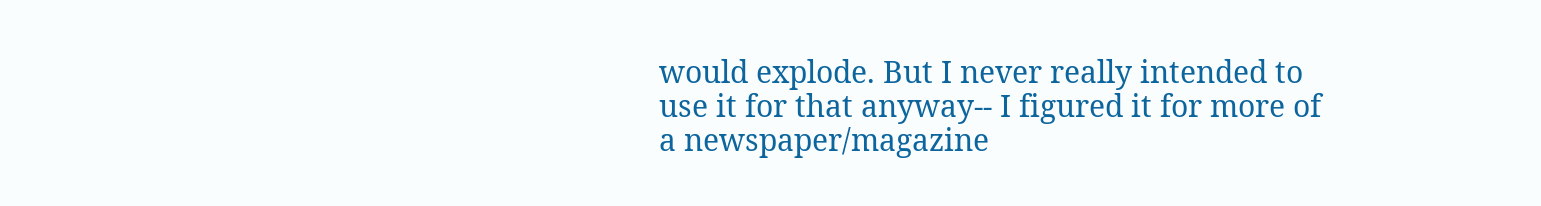would explode. But I never really intended to use it for that anyway-- I figured it for more of a newspaper/magazine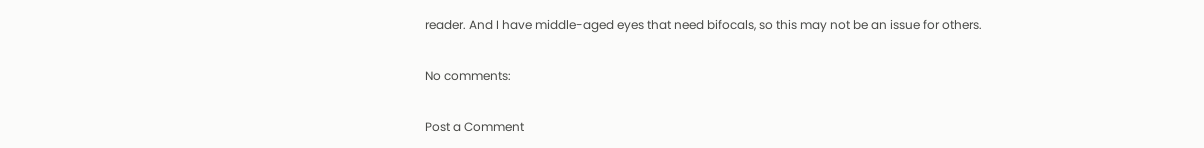reader. And I have middle-aged eyes that need bifocals, so this may not be an issue for others.

No comments:

Post a Comment